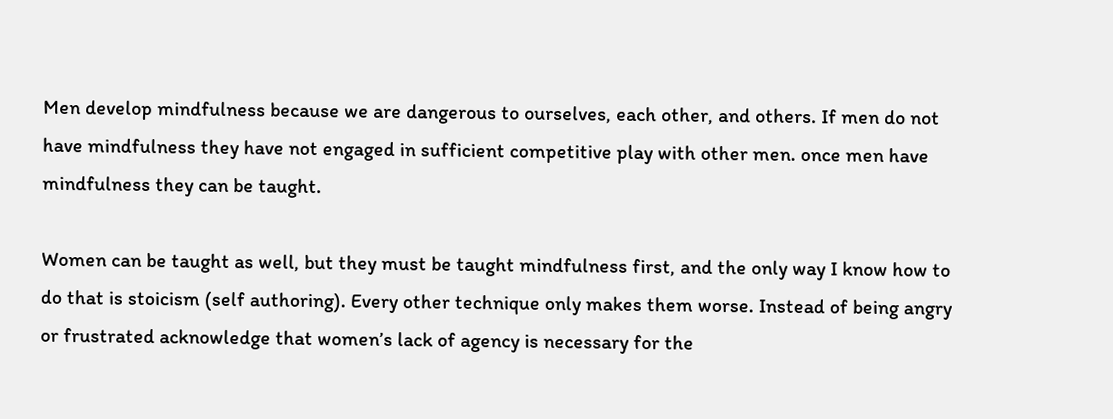Men develop mindfulness because we are dangerous to ourselves, each other, and others. If men do not have mindfulness they have not engaged in sufficient competitive play with other men. once men have mindfulness they can be taught.

Women can be taught as well, but they must be taught mindfulness first, and the only way I know how to do that is stoicism (self authoring). Every other technique only makes them worse. Instead of being angry or frustrated acknowledge that women’s lack of agency is necessary for the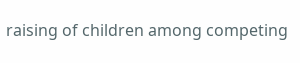raising of children among competing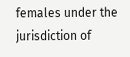females under the jurisdiction of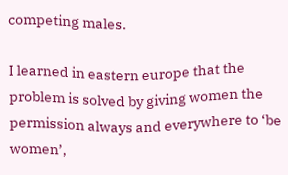competing males.

I learned in eastern europe that the problem is solved by giving women the permission always and everywhere to ‘be women’,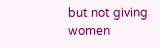but not giving women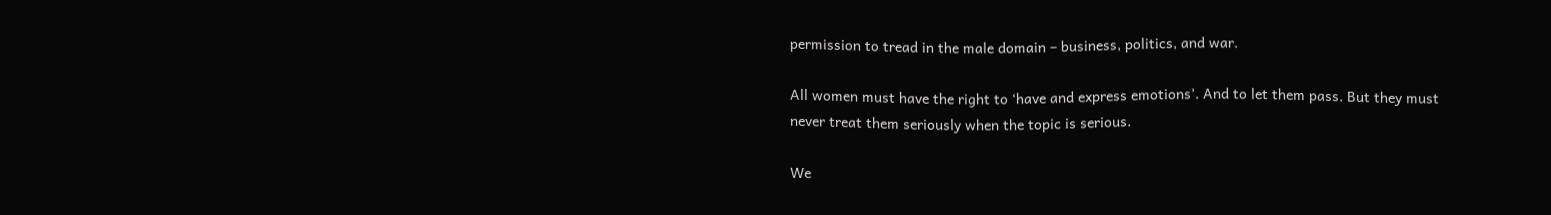permission to tread in the male domain – business, politics, and war.

All women must have the right to ‘have and express emotions’. And to let them pass. But they must never treat them seriously when the topic is serious.

We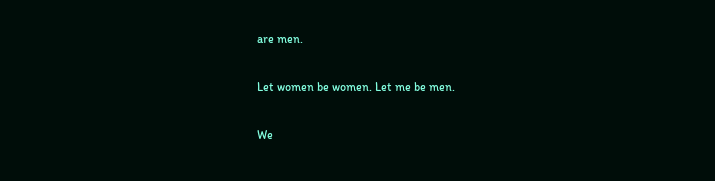are men.

Let women be women. Let me be men.

We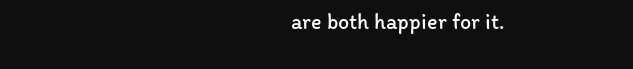are both happier for it.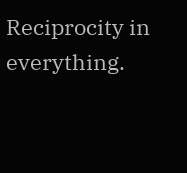Reciprocity in everything.